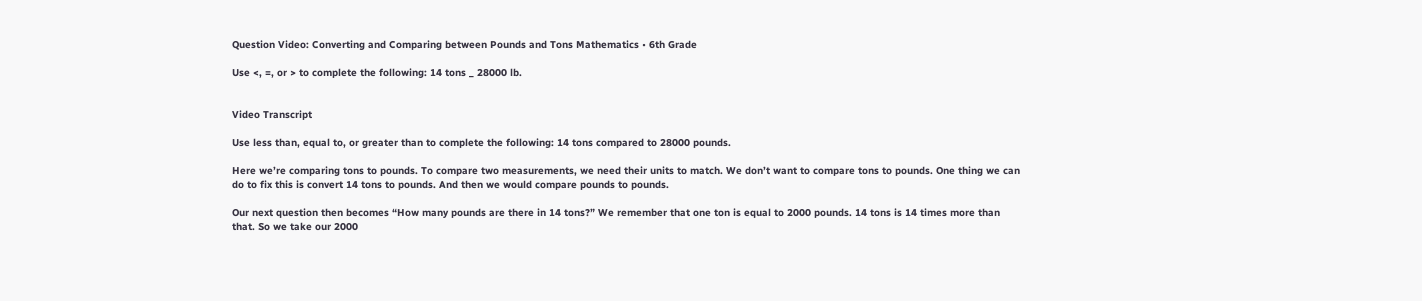Question Video: Converting and Comparing between Pounds and Tons Mathematics • 6th Grade

Use <, =, or > to complete the following: 14 tons _ 28000 lb.


Video Transcript

Use less than, equal to, or greater than to complete the following: 14 tons compared to 28000 pounds.

Here we’re comparing tons to pounds. To compare two measurements, we need their units to match. We don’t want to compare tons to pounds. One thing we can do to fix this is convert 14 tons to pounds. And then we would compare pounds to pounds.

Our next question then becomes “How many pounds are there in 14 tons?” We remember that one ton is equal to 2000 pounds. 14 tons is 14 times more than that. So we take our 2000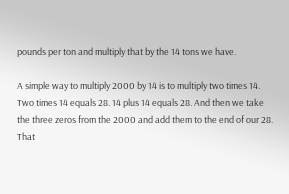pounds per ton and multiply that by the 14 tons we have.

A simple way to multiply 2000 by 14 is to multiply two times 14. Two times 14 equals 28. 14 plus 14 equals 28. And then we take the three zeros from the 2000 and add them to the end of our 28. That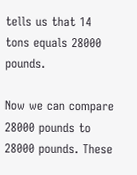tells us that 14 tons equals 28000 pounds.

Now we can compare 28000 pounds to 28000 pounds. These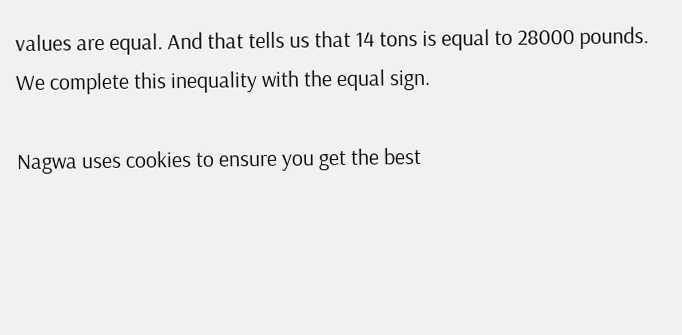values are equal. And that tells us that 14 tons is equal to 28000 pounds. We complete this inequality with the equal sign.

Nagwa uses cookies to ensure you get the best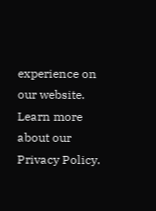experience on our website. Learn more about our Privacy Policy.